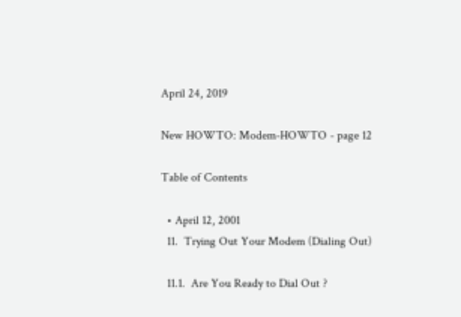April 24, 2019

New HOWTO: Modem-HOWTO - page 12

Table of Contents

  • April 12, 2001
  11.  Trying Out Your Modem (Dialing Out)

  11.1.  Are You Ready to Dial Out ?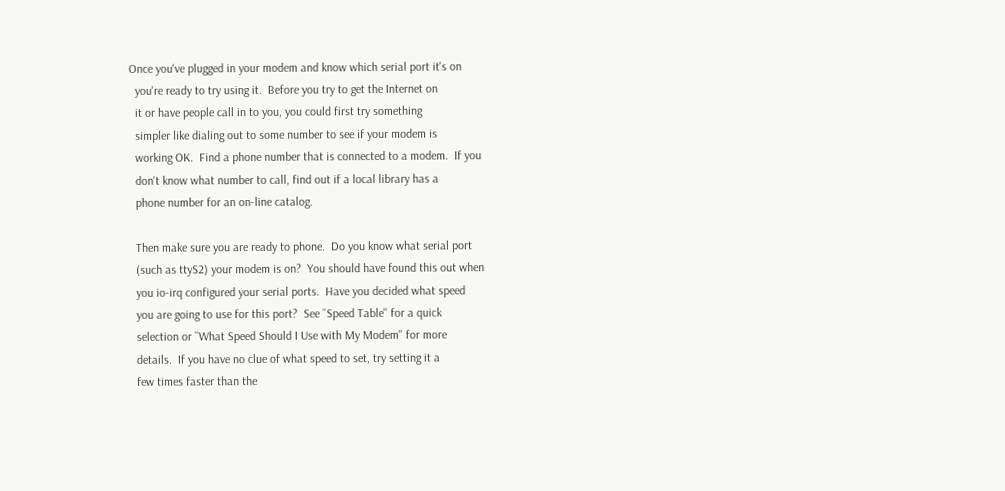Once you've plugged in your modem and know which serial port it's on
  you're ready to try using it.  Before you try to get the Internet on
  it or have people call in to you, you could first try something
  simpler like dialing out to some number to see if your modem is
  working OK.  Find a phone number that is connected to a modem.  If you
  don't know what number to call, find out if a local library has a
  phone number for an on-line catalog.

  Then make sure you are ready to phone.  Do you know what serial port
  (such as ttyS2) your modem is on?  You should have found this out when
  you io-irq configured your serial ports.  Have you decided what speed
  you are going to use for this port?  See ``Speed Table'' for a quick
  selection or ``What Speed Should I Use with My Modem'' for more
  details.  If you have no clue of what speed to set, try setting it a
  few times faster than the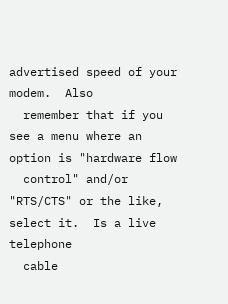advertised speed of your modem.  Also
  remember that if you see a menu where an option is "hardware flow
  control" and/or "RTS/CTS" or the like, select it.  Is a live telephone
  cable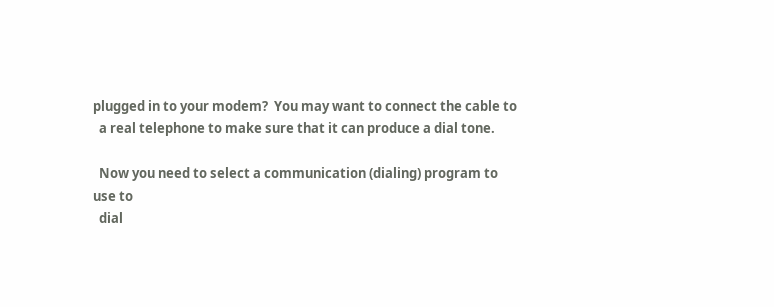plugged in to your modem?  You may want to connect the cable to
  a real telephone to make sure that it can produce a dial tone.

  Now you need to select a communication (dialing) program to use to
  dial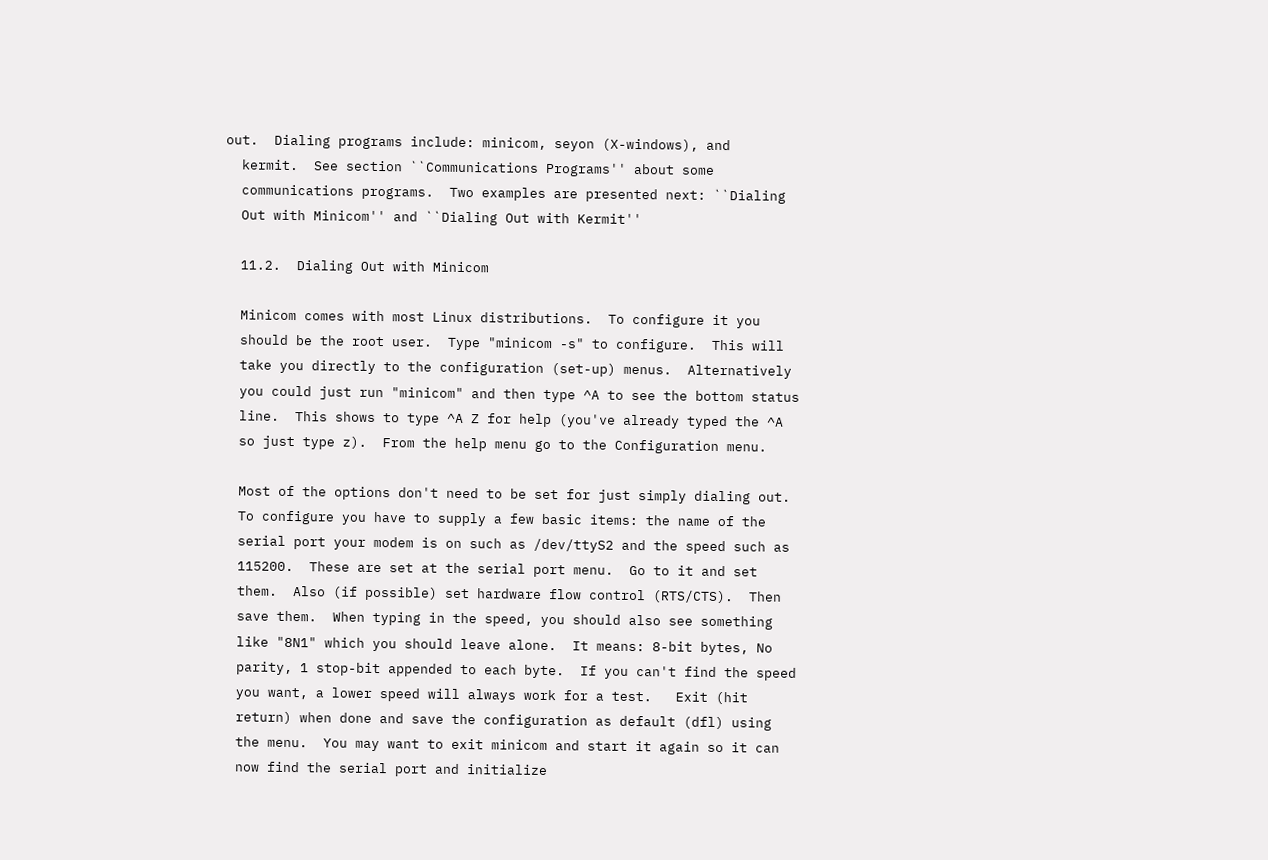out.  Dialing programs include: minicom, seyon (X-windows), and
  kermit.  See section ``Communications Programs'' about some
  communications programs.  Two examples are presented next: ``Dialing
  Out with Minicom'' and ``Dialing Out with Kermit''

  11.2.  Dialing Out with Minicom

  Minicom comes with most Linux distributions.  To configure it you
  should be the root user.  Type "minicom -s" to configure.  This will
  take you directly to the configuration (set-up) menus.  Alternatively
  you could just run "minicom" and then type ^A to see the bottom status
  line.  This shows to type ^A Z for help (you've already typed the ^A
  so just type z).  From the help menu go to the Configuration menu.

  Most of the options don't need to be set for just simply dialing out.
  To configure you have to supply a few basic items: the name of the
  serial port your modem is on such as /dev/ttyS2 and the speed such as
  115200.  These are set at the serial port menu.  Go to it and set
  them.  Also (if possible) set hardware flow control (RTS/CTS).  Then
  save them.  When typing in the speed, you should also see something
  like "8N1" which you should leave alone.  It means: 8-bit bytes, No
  parity, 1 stop-bit appended to each byte.  If you can't find the speed
  you want, a lower speed will always work for a test.   Exit (hit
  return) when done and save the configuration as default (dfl) using
  the menu.  You may want to exit minicom and start it again so it can
  now find the serial port and initialize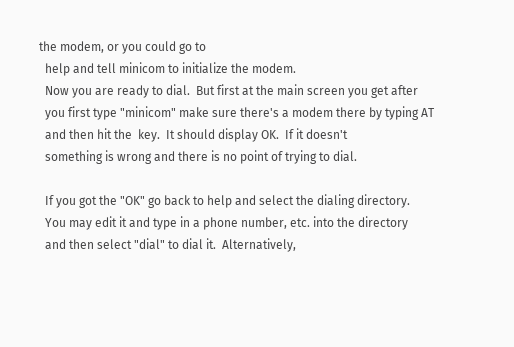the modem, or you could go to
  help and tell minicom to initialize the modem.
  Now you are ready to dial.  But first at the main screen you get after
  you first type "minicom" make sure there's a modem there by typing AT
  and then hit the  key.  It should display OK.  If it doesn't
  something is wrong and there is no point of trying to dial.

  If you got the "OK" go back to help and select the dialing directory.
  You may edit it and type in a phone number, etc. into the directory
  and then select "dial" to dial it.  Alternatively,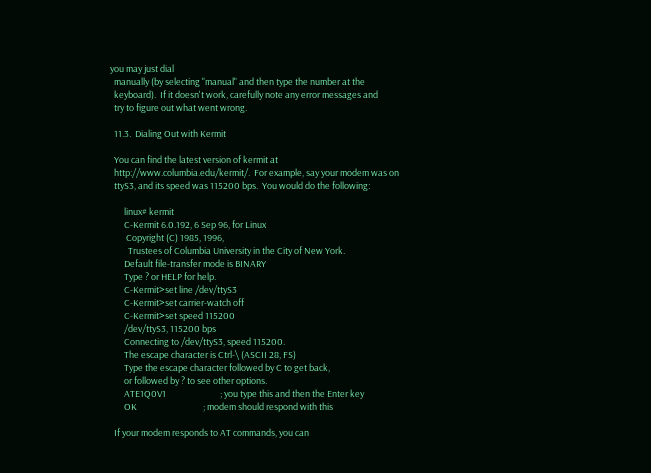you may just dial
  manually (by selecting "manual" and then type the number at the
  keyboard).  If it doesn't work, carefully note any error messages and
  try to figure out what went wrong.

  11.3.  Dialing Out with Kermit

  You can find the latest version of kermit at
  http://www.columbia.edu/kermit/.  For example, say your modem was on
  ttyS3, and its speed was 115200 bps.  You would do the following:

       linux# kermit
       C-Kermit 6.0.192, 6 Sep 96, for Linux
        Copyright (C) 1985, 1996,
         Trustees of Columbia University in the City of New York.
       Default file-transfer mode is BINARY
       Type ? or HELP for help.
       C-Kermit>set line /dev/ttyS3
       C-Kermit>set carrier-watch off
       C-Kermit>set speed 115200
       /dev/ttyS3, 115200 bps
       Connecting to /dev/ttyS3, speed 115200.
       The escape character is Ctrl-\ (ASCII 28, FS)
       Type the escape character followed by C to get back,
       or followed by ? to see other options.
       ATE1Q0V1                           ; you type this and then the Enter key
       OK                                 ; modem should respond with this

  If your modem responds to AT commands, you can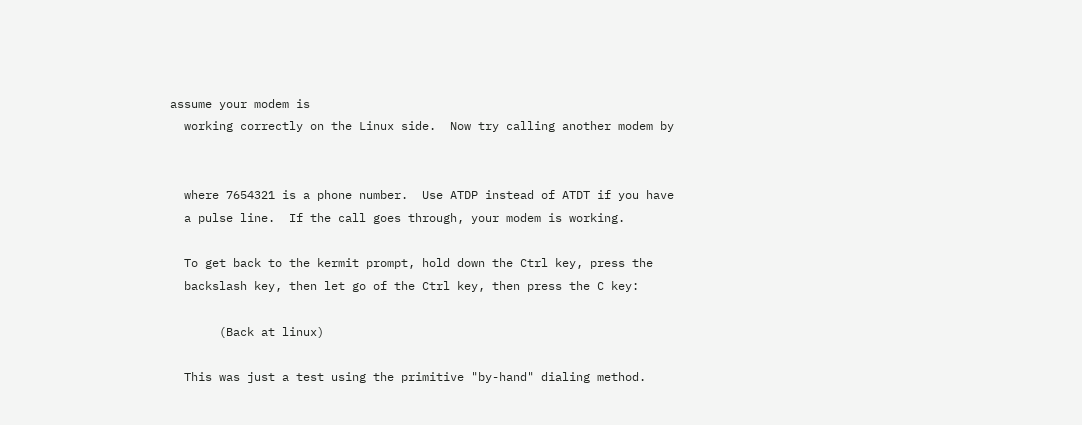assume your modem is
  working correctly on the Linux side.  Now try calling another modem by


  where 7654321 is a phone number.  Use ATDP instead of ATDT if you have
  a pulse line.  If the call goes through, your modem is working.

  To get back to the kermit prompt, hold down the Ctrl key, press the
  backslash key, then let go of the Ctrl key, then press the C key:

       (Back at linux)

  This was just a test using the primitive "by-hand" dialing method.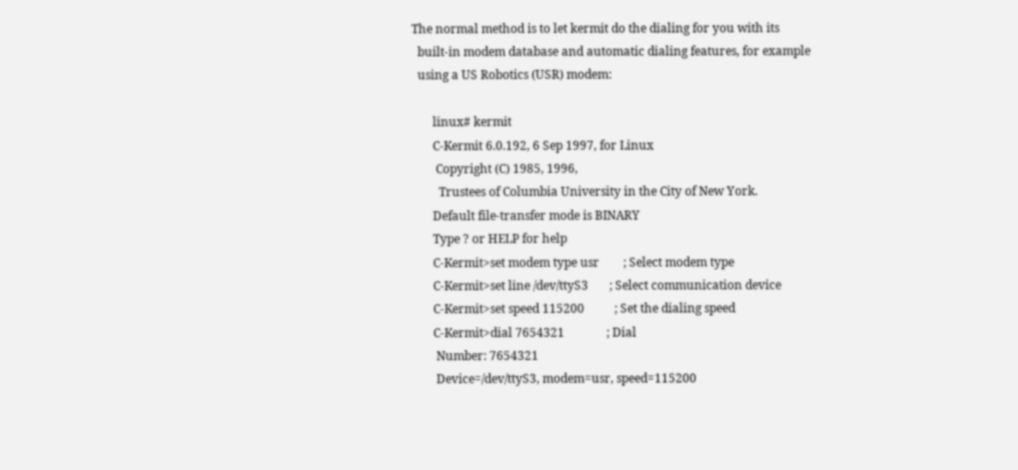The normal method is to let kermit do the dialing for you with its
  built-in modem database and automatic dialing features, for example
  using a US Robotics (USR) modem:

       linux# kermit
       C-Kermit 6.0.192, 6 Sep 1997, for Linux
        Copyright (C) 1985, 1996,
         Trustees of Columbia University in the City of New York.
       Default file-transfer mode is BINARY
       Type ? or HELP for help
       C-Kermit>set modem type usr        ; Select modem type
       C-Kermit>set line /dev/ttyS3       ; Select communication device
       C-Kermit>set speed 115200          ; Set the dialing speed
       C-Kermit>dial 7654321              ; Dial
        Number: 7654321
        Device=/dev/ttyS3, modem=usr, speed=115200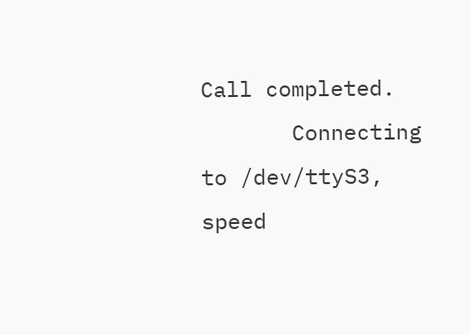Call completed.
       Connecting to /dev/ttyS3, speed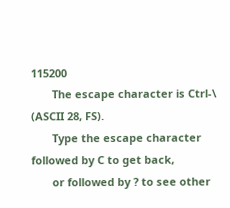115200
       The escape character is Ctrl-\ (ASCII 28, FS).
       Type the escape character followed by C to get back,
       or followed by ? to see other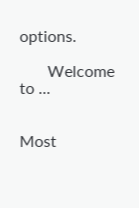options.

       Welcome to ...


Most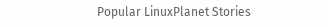Popular LinuxPlanet Stories